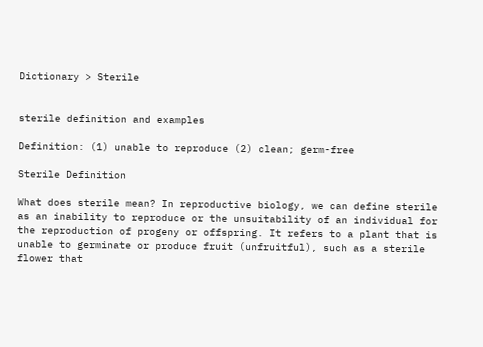Dictionary > Sterile


sterile definition and examples

Definition: (1) unable to reproduce (2) clean; germ-free

Sterile Definition

What does sterile mean? In reproductive biology, we can define sterile as an inability to reproduce or the unsuitability of an individual for the reproduction of progeny or offspring. It refers to a plant that is unable to germinate or produce fruit (unfruitful), such as a sterile flower that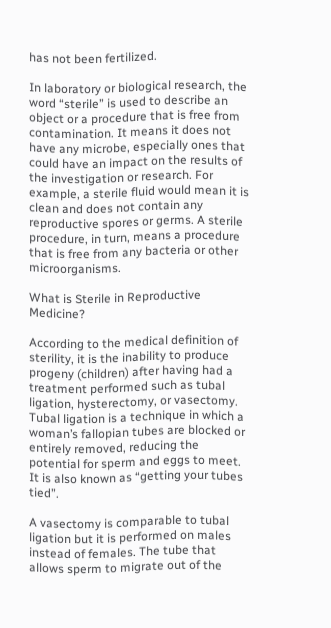has not been fertilized.

In laboratory or biological research, the word “sterile” is used to describe an object or a procedure that is free from contamination. It means it does not have any microbe, especially ones that could have an impact on the results of the investigation or research. For example, a sterile fluid would mean it is clean and does not contain any reproductive spores or germs. A sterile procedure, in turn, means a procedure that is free from any bacteria or other microorganisms.

What is Sterile in Reproductive Medicine?

According to the medical definition of sterility, it is the inability to produce progeny (children) after having had a treatment performed such as tubal ligation, hysterectomy, or vasectomy. Tubal ligation is a technique in which a woman’s fallopian tubes are blocked or entirely removed, reducing the potential for sperm and eggs to meet. It is also known as “getting your tubes tied”.

A vasectomy is comparable to tubal ligation but it is performed on males instead of females. The tube that allows sperm to migrate out of the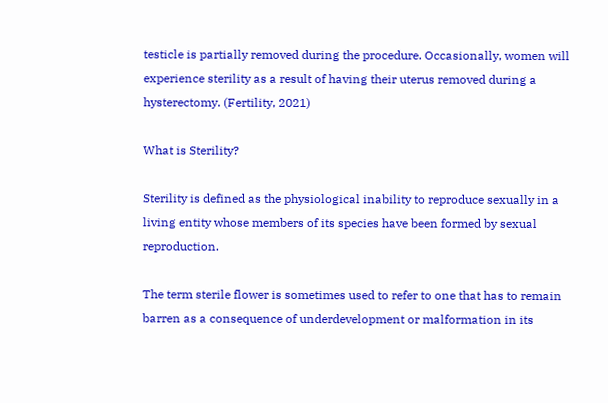testicle is partially removed during the procedure. Occasionally, women will experience sterility as a result of having their uterus removed during a hysterectomy. (Fertility, 2021)

What is Sterility?

Sterility is defined as the physiological inability to reproduce sexually in a living entity whose members of its species have been formed by sexual reproduction.

The term sterile flower is sometimes used to refer to one that has to remain barren as a consequence of underdevelopment or malformation in its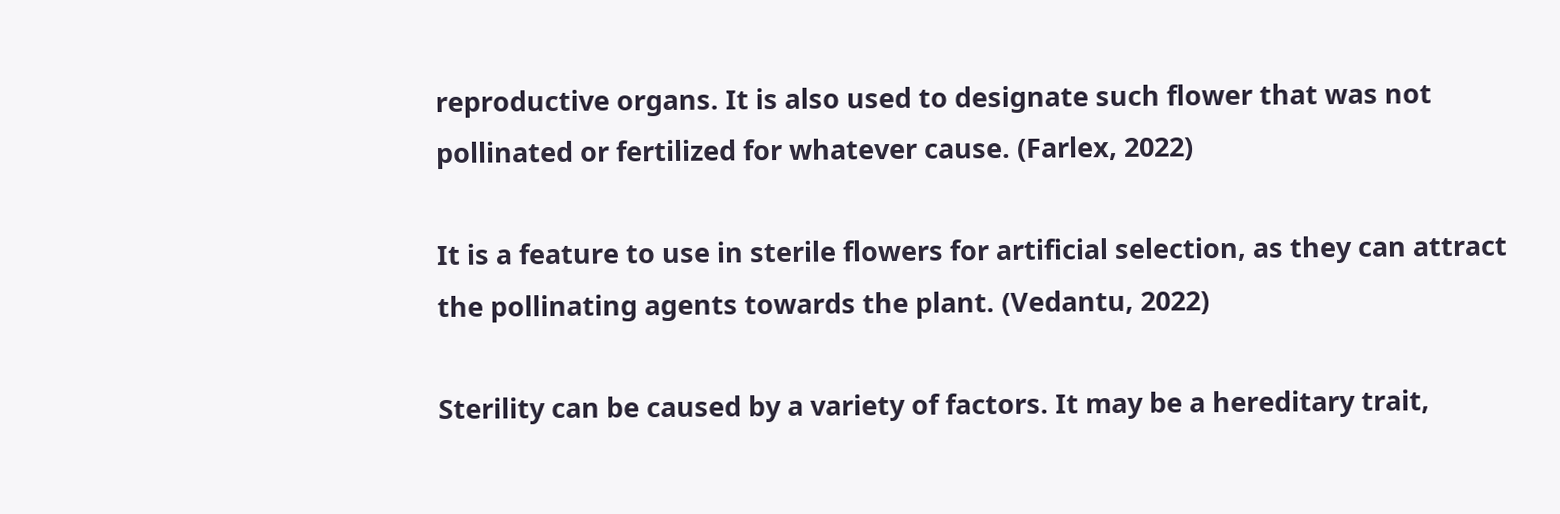reproductive organs. It is also used to designate such flower that was not pollinated or fertilized for whatever cause. (Farlex, 2022)

It is a feature to use in sterile flowers for artificial selection, as they can attract the pollinating agents towards the plant. (Vedantu, 2022)

Sterility can be caused by a variety of factors. It may be a hereditary trait,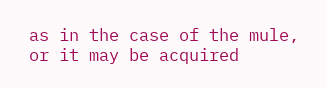as in the case of the mule, or it may be acquired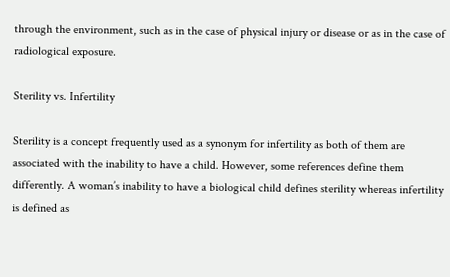through the environment, such as in the case of physical injury or disease or as in the case of radiological exposure.

Sterility vs. Infertility

Sterility is a concept frequently used as a synonym for infertility as both of them are associated with the inability to have a child. However, some references define them differently. A woman’s inability to have a biological child defines sterility whereas infertility is defined as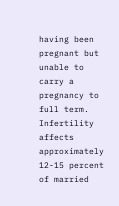having been pregnant but unable to carry a pregnancy to full term. Infertility affects approximately 12-15 percent of married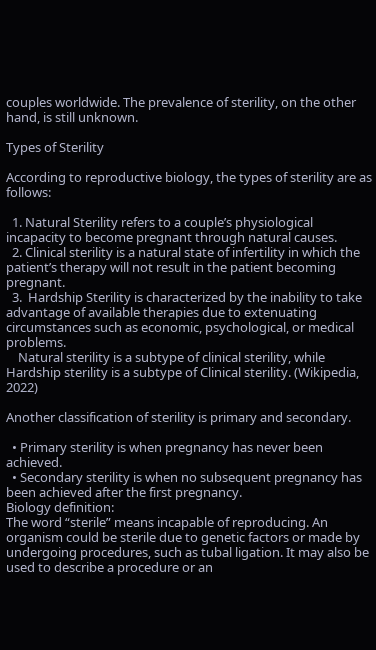couples worldwide. The prevalence of sterility, on the other hand, is still unknown.

Types of Sterility

According to reproductive biology, the types of sterility are as follows:

  1. Natural Sterility refers to a couple’s physiological incapacity to become pregnant through natural causes.
  2. Clinical sterility is a natural state of infertility in which the patient’s therapy will not result in the patient becoming pregnant.
  3.  Hardship Sterility is characterized by the inability to take advantage of available therapies due to extenuating circumstances such as economic, psychological, or medical problems.
    Natural sterility is a subtype of clinical sterility, while Hardship sterility is a subtype of Clinical sterility. (Wikipedia, 2022)

Another classification of sterility is primary and secondary.

  • Primary sterility is when pregnancy has never been achieved.
  • Secondary sterility is when no subsequent pregnancy has been achieved after the first pregnancy.
Biology definition:
The word “sterile” means incapable of reproducing. An organism could be sterile due to genetic factors or made by undergoing procedures, such as tubal ligation. It may also be used to describe a procedure or an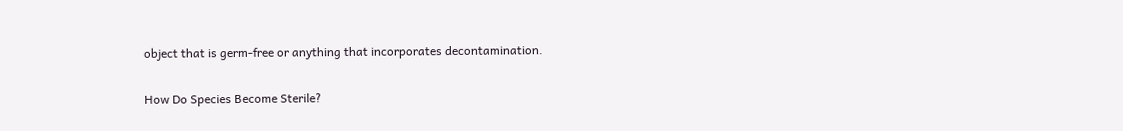object that is germ-free or anything that incorporates decontamination.

How Do Species Become Sterile?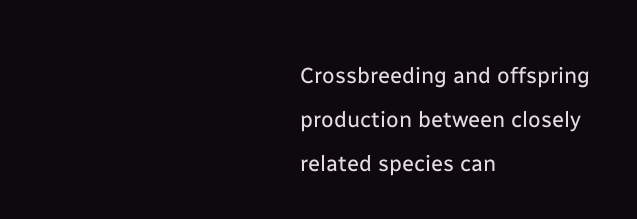Crossbreeding and offspring production between closely related species can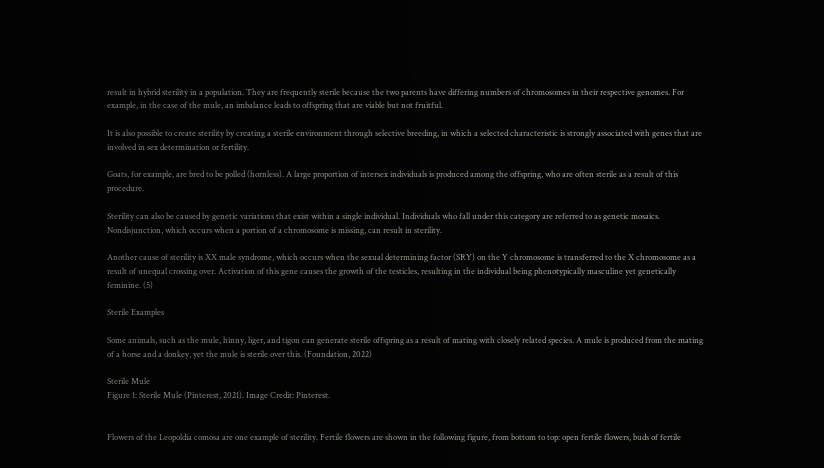result in hybrid sterility in a population. They are frequently sterile because the two parents have differing numbers of chromosomes in their respective genomes. For example, in the case of the mule, an imbalance leads to offspring that are viable but not fruitful.

It is also possible to create sterility by creating a sterile environment through selective breeding, in which a selected characteristic is strongly associated with genes that are involved in sex determination or fertility.

Goats, for example, are bred to be polled (hornless). A large proportion of intersex individuals is produced among the offspring, who are often sterile as a result of this procedure.

Sterility can also be caused by genetic variations that exist within a single individual. Individuals who fall under this category are referred to as genetic mosaics. Nondisjunction, which occurs when a portion of a chromosome is missing, can result in sterility.

Another cause of sterility is XX male syndrome, which occurs when the sexual determining factor (SRY) on the Y chromosome is transferred to the X chromosome as a result of unequal crossing over. Activation of this gene causes the growth of the testicles, resulting in the individual being phenotypically masculine yet genetically feminine. (5)

Sterile Examples

Some animals, such as the mule, hinny, liger, and tigon can generate sterile offspring as a result of mating with closely related species. A mule is produced from the mating of a horse and a donkey, yet the mule is sterile over this. (Foundation, 2022)

Sterile Mule
Figure 1: Sterile Mule (Pinterest, 2021). Image Credit: Pinterest.


Flowers of the Leopoldia comosa are one example of sterility. Fertile flowers are shown in the following figure, from bottom to top: open fertile flowers, buds of fertile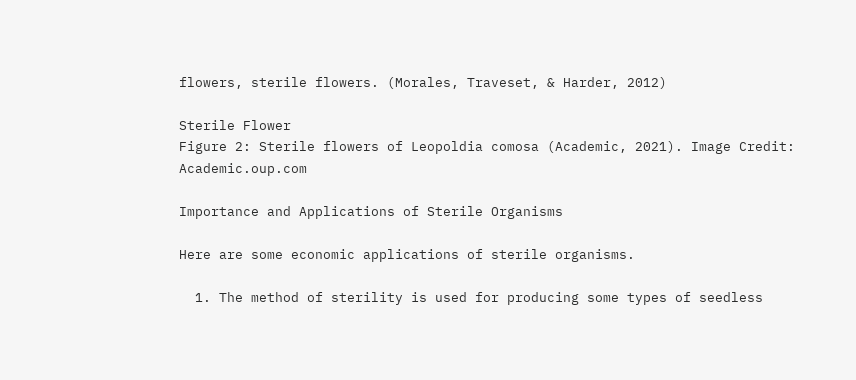flowers, sterile flowers. (Morales, Traveset, & Harder, 2012)

Sterile Flower
Figure 2: Sterile flowers of Leopoldia comosa (Academic, 2021). Image Credit: Academic.oup.com

Importance and Applications of Sterile Organisms

Here are some economic applications of sterile organisms.

  1. The method of sterility is used for producing some types of seedless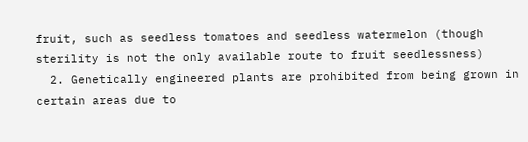fruit, such as seedless tomatoes and seedless watermelon (though sterility is not the only available route to fruit seedlessness)
  2. Genetically engineered plants are prohibited from being grown in certain areas due to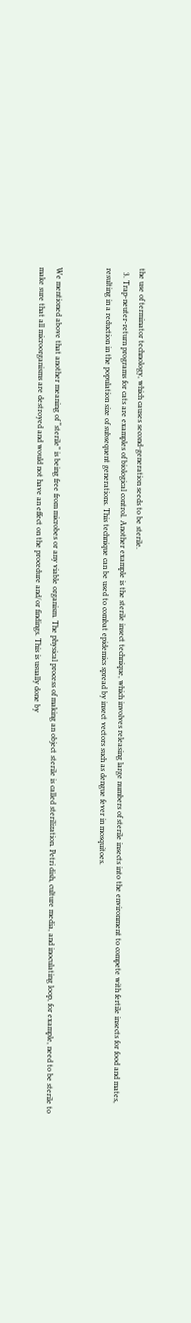the use of terminator technology, which causes second-generation seeds to be sterile.
  3. Trap-neuter-return programs for cats are examples of biological control. Another example is the sterile insect technique, which involves releasing large numbers of sterile insects into the environment to compete with fertile insects for food and mates, resulting in a reduction in the population size of subsequent generations. This technique can be used to combat epidemics spread by insect vectors such as dengue fever in mosquitoes.


We mentioned above that another meaning of “sterile” is being free from microbes or any viable organism. The physical process of making an object sterile is called sterilization. Petri dish, culture media, and inoculating loop, for example, need to be sterile to make sure that all microorganisms are destroyed and would not have an effect on the procedure and/or findings. This is usually done by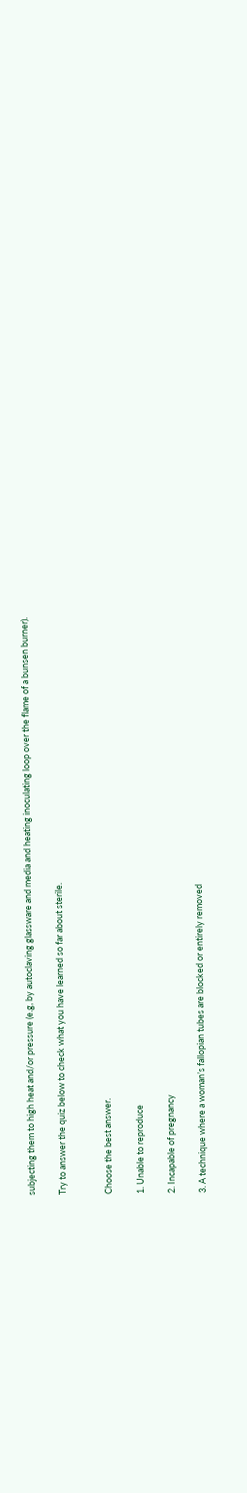subjecting them to high heat and/or pressure (e.g, by autoclaving glassware and media and heating inoculating loop over the flame of a bunsen burner).

Try to answer the quiz below to check what you have learned so far about sterile.


Choose the best answer.

1. Unable to reproduce

2. Incapable of pregnancy

3. A technique where a woman’s fallopian tubes are blocked or entirely removed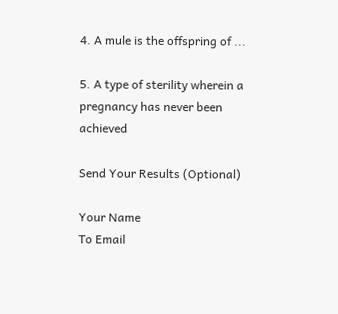4. A mule is the offspring of ...

5. A type of sterility wherein a pregnancy has never been achieved

Send Your Results (Optional)

Your Name
To Email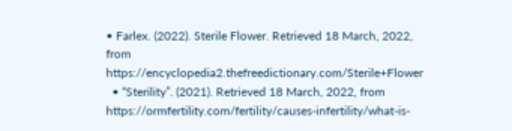• Farlex. (2022). Sterile Flower. Retrieved 18 March, 2022, from https://encyclopedia2.thefreedictionary.com/Sterile+Flower
  • “Sterility”. (2021). Retrieved 18 March, 2022, from https://ormfertility.com/fertility/causes-infertility/what-is-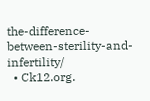the-difference-between-sterility-and-infertility/
  • Ck12.org.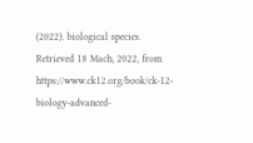(2022). biological species. Retrieved 18 Mach, 2022, from https://www.ck12.org/book/ck-12-biology-advanced-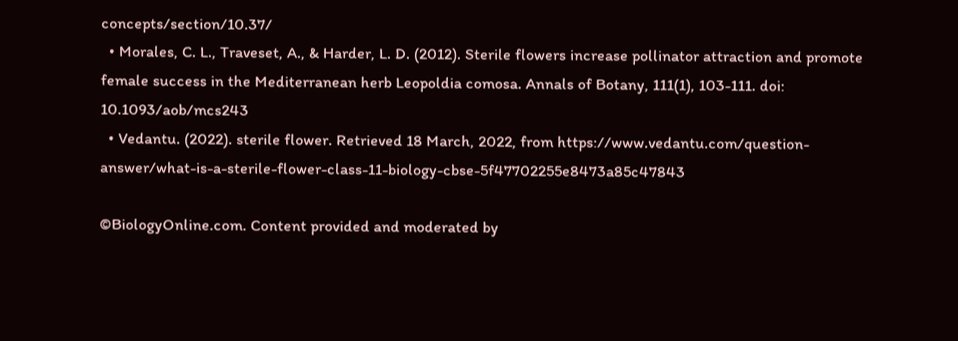concepts/section/10.37/
  • Morales, C. L., Traveset, A., & Harder, L. D. (2012). Sterile flowers increase pollinator attraction and promote female success in the Mediterranean herb Leopoldia comosa. Annals of Botany, 111(1), 103-111. doi: 10.1093/aob/mcs243
  • Vedantu. (2022). sterile flower. Retrieved 18 March, 2022, from https://www.vedantu.com/question-answer/what-is-a-sterile-flower-class-11-biology-cbse-5f47702255e8473a85c47843

©BiologyOnline.com. Content provided and moderated by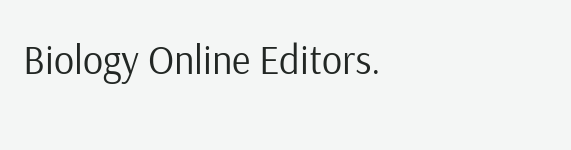Biology Online Editors.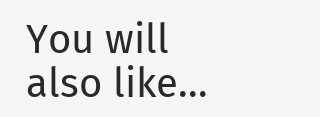You will also like...